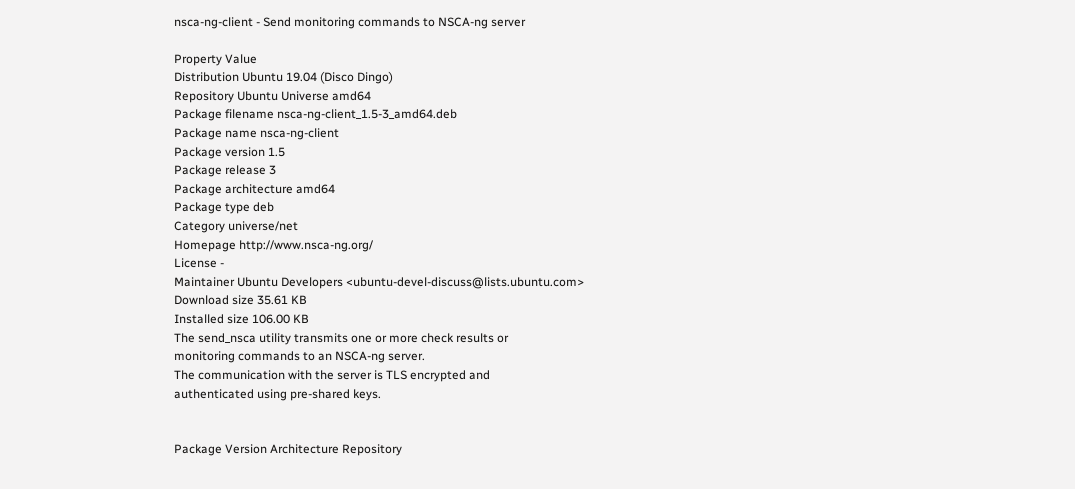nsca-ng-client - Send monitoring commands to NSCA-ng server

Property Value
Distribution Ubuntu 19.04 (Disco Dingo)
Repository Ubuntu Universe amd64
Package filename nsca-ng-client_1.5-3_amd64.deb
Package name nsca-ng-client
Package version 1.5
Package release 3
Package architecture amd64
Package type deb
Category universe/net
Homepage http://www.nsca-ng.org/
License -
Maintainer Ubuntu Developers <ubuntu-devel-discuss@lists.ubuntu.com>
Download size 35.61 KB
Installed size 106.00 KB
The send_nsca utility transmits one or more check results or
monitoring commands to an NSCA-ng server.
The communication with the server is TLS encrypted and
authenticated using pre-shared keys.


Package Version Architecture Repository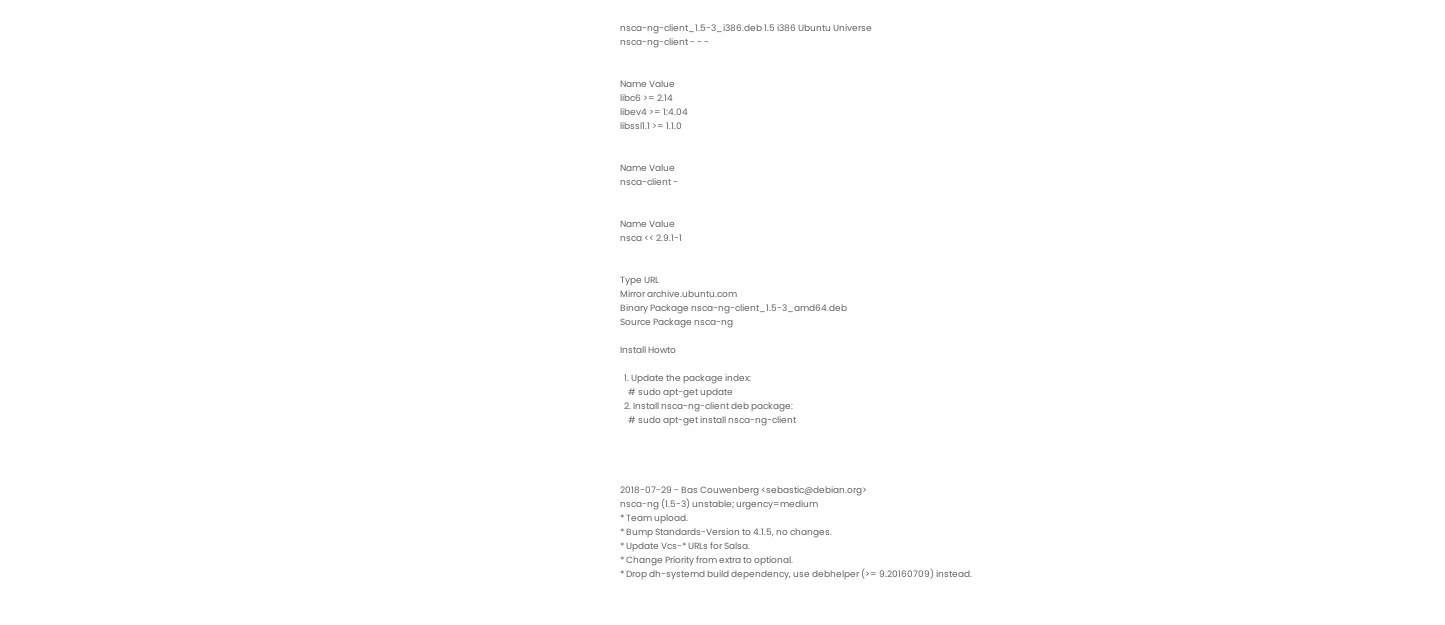nsca-ng-client_1.5-3_i386.deb 1.5 i386 Ubuntu Universe
nsca-ng-client - - -


Name Value
libc6 >= 2.14
libev4 >= 1:4.04
libssl1.1 >= 1.1.0


Name Value
nsca-client -


Name Value
nsca << 2.9.1-1


Type URL
Mirror archive.ubuntu.com
Binary Package nsca-ng-client_1.5-3_amd64.deb
Source Package nsca-ng

Install Howto

  1. Update the package index:
    # sudo apt-get update
  2. Install nsca-ng-client deb package:
    # sudo apt-get install nsca-ng-client




2018-07-29 - Bas Couwenberg <sebastic@debian.org>
nsca-ng (1.5-3) unstable; urgency=medium
* Team upload.
* Bump Standards-Version to 4.1.5, no changes.
* Update Vcs-* URLs for Salsa.
* Change Priority from extra to optional.
* Drop dh-systemd build dependency, use debhelper (>= 9.20160709) instead.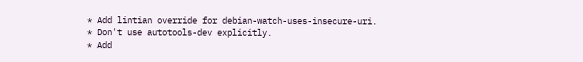* Add lintian override for debian-watch-uses-insecure-uri.
* Don't use autotools-dev explicitly.
* Add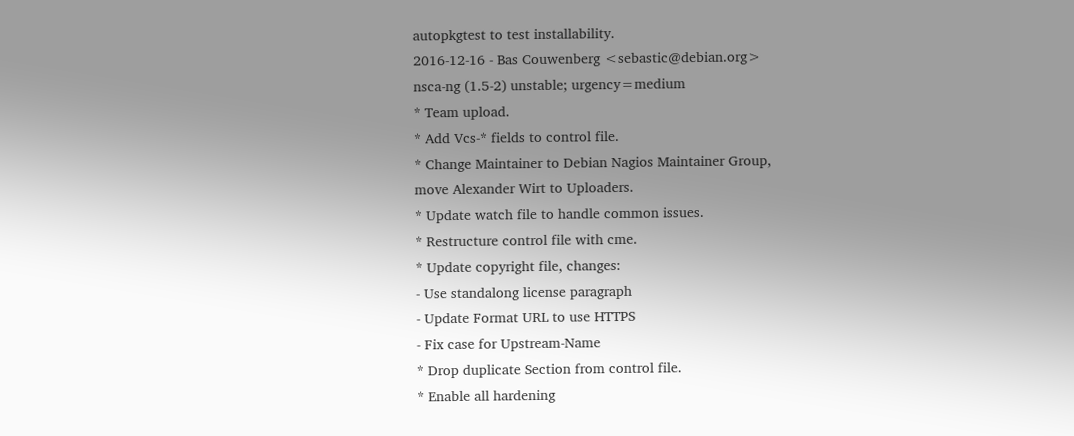autopkgtest to test installability.
2016-12-16 - Bas Couwenberg <sebastic@debian.org>
nsca-ng (1.5-2) unstable; urgency=medium
* Team upload.
* Add Vcs-* fields to control file.
* Change Maintainer to Debian Nagios Maintainer Group,
move Alexander Wirt to Uploaders.
* Update watch file to handle common issues.
* Restructure control file with cme.
* Update copyright file, changes:
- Use standalong license paragraph
- Update Format URL to use HTTPS
- Fix case for Upstream-Name
* Drop duplicate Section from control file.
* Enable all hardening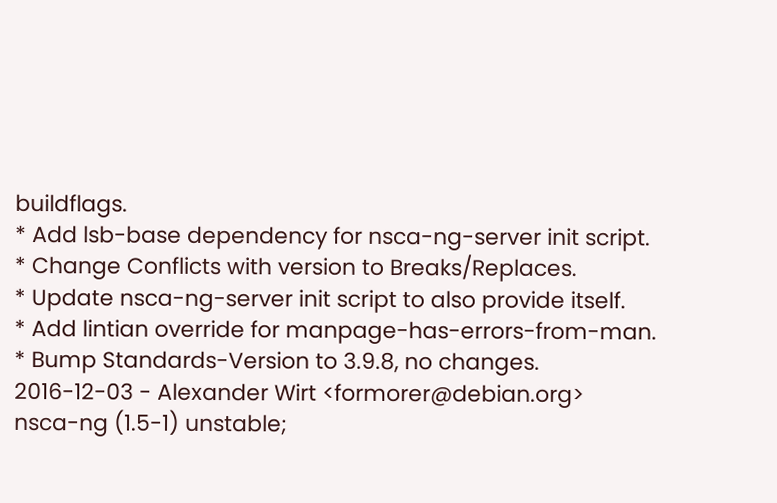buildflags.
* Add lsb-base dependency for nsca-ng-server init script.
* Change Conflicts with version to Breaks/Replaces.
* Update nsca-ng-server init script to also provide itself.
* Add lintian override for manpage-has-errors-from-man.
* Bump Standards-Version to 3.9.8, no changes.
2016-12-03 - Alexander Wirt <formorer@debian.org>
nsca-ng (1.5-1) unstable;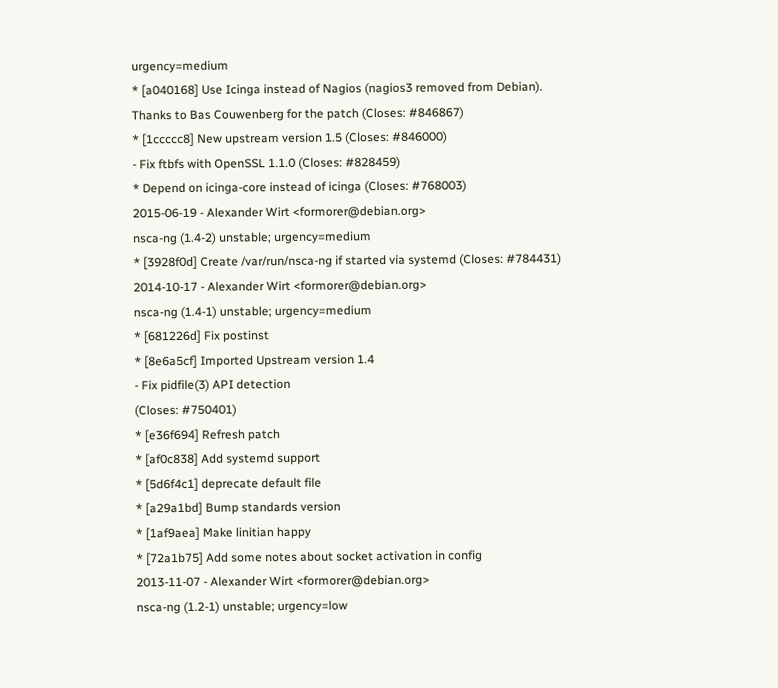urgency=medium
* [a040168] Use Icinga instead of Nagios (nagios3 removed from Debian).
Thanks to Bas Couwenberg for the patch (Closes: #846867)
* [1ccccc8] New upstream version 1.5 (Closes: #846000)
- Fix ftbfs with OpenSSL 1.1.0 (Closes: #828459)
* Depend on icinga-core instead of icinga (Closes: #768003)
2015-06-19 - Alexander Wirt <formorer@debian.org>
nsca-ng (1.4-2) unstable; urgency=medium
* [3928f0d] Create /var/run/nsca-ng if started via systemd (Closes: #784431)
2014-10-17 - Alexander Wirt <formorer@debian.org>
nsca-ng (1.4-1) unstable; urgency=medium
* [681226d] Fix postinst
* [8e6a5cf] Imported Upstream version 1.4
- Fix pidfile(3) API detection
(Closes: #750401)
* [e36f694] Refresh patch
* [af0c838] Add systemd support
* [5d6f4c1] deprecate default file
* [a29a1bd] Bump standards version
* [1af9aea] Make linitian happy
* [72a1b75] Add some notes about socket activation in config
2013-11-07 - Alexander Wirt <formorer@debian.org>
nsca-ng (1.2-1) unstable; urgency=low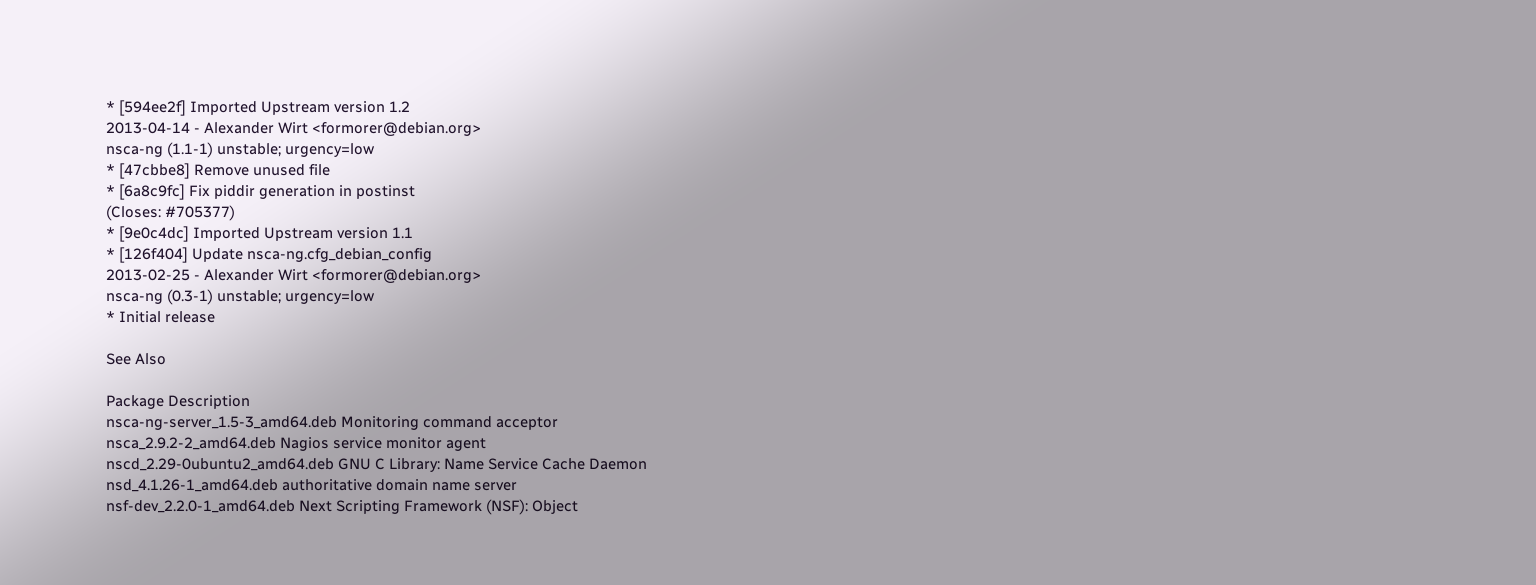* [594ee2f] Imported Upstream version 1.2
2013-04-14 - Alexander Wirt <formorer@debian.org>
nsca-ng (1.1-1) unstable; urgency=low
* [47cbbe8] Remove unused file
* [6a8c9fc] Fix piddir generation in postinst
(Closes: #705377)
* [9e0c4dc] Imported Upstream version 1.1
* [126f404] Update nsca-ng.cfg_debian_config
2013-02-25 - Alexander Wirt <formorer@debian.org>
nsca-ng (0.3-1) unstable; urgency=low
* Initial release

See Also

Package Description
nsca-ng-server_1.5-3_amd64.deb Monitoring command acceptor
nsca_2.9.2-2_amd64.deb Nagios service monitor agent
nscd_2.29-0ubuntu2_amd64.deb GNU C Library: Name Service Cache Daemon
nsd_4.1.26-1_amd64.deb authoritative domain name server
nsf-dev_2.2.0-1_amd64.deb Next Scripting Framework (NSF): Object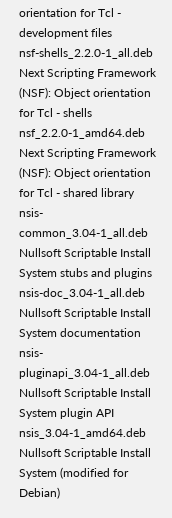orientation for Tcl - development files
nsf-shells_2.2.0-1_all.deb Next Scripting Framework (NSF): Object orientation for Tcl - shells
nsf_2.2.0-1_amd64.deb Next Scripting Framework (NSF): Object orientation for Tcl - shared library
nsis-common_3.04-1_all.deb Nullsoft Scriptable Install System stubs and plugins
nsis-doc_3.04-1_all.deb Nullsoft Scriptable Install System documentation
nsis-pluginapi_3.04-1_all.deb Nullsoft Scriptable Install System plugin API
nsis_3.04-1_amd64.deb Nullsoft Scriptable Install System (modified for Debian)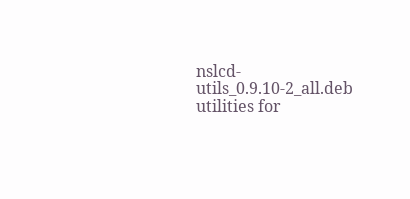nslcd-utils_0.9.10-2_all.deb utilities for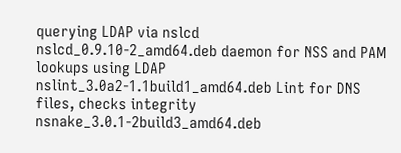querying LDAP via nslcd
nslcd_0.9.10-2_amd64.deb daemon for NSS and PAM lookups using LDAP
nslint_3.0a2-1.1build1_amd64.deb Lint for DNS files, checks integrity
nsnake_3.0.1-2build3_amd64.deb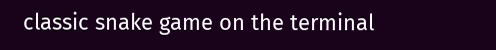classic snake game on the terminal